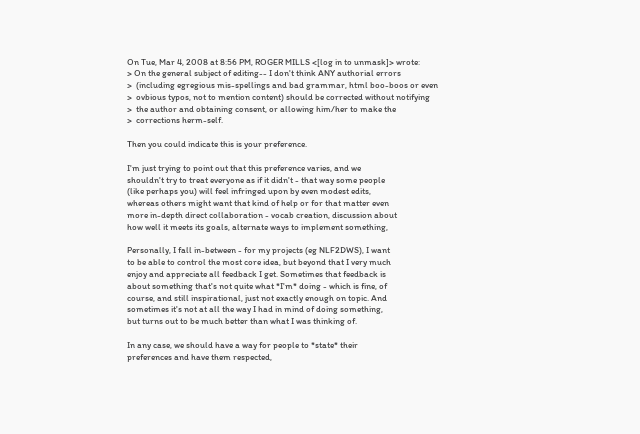On Tue, Mar 4, 2008 at 8:56 PM, ROGER MILLS <[log in to unmask]> wrote:
> On the general subject of editing-- I don't think ANY authorial errors
>  (including egregious mis-spellings and bad grammar, html boo-boos or even
>  ovbious typos, not to mention content) should be corrected without notifying
>  the author and obtaining consent, or allowing him/her to make the
>  corrections herm-self.

Then you could indicate this is your preference.

I'm just trying to point out that this preference varies, and we
shouldn't try to treat everyone as if it didn't - that way some people
(like perhaps you) will feel infringed upon by even modest edits,
whereas others might want that kind of help or for that matter even
more in-depth direct collaboration - vocab creation, discussion about
how well it meets its goals, alternate ways to implement something,

Personally, I fall in-between - for my projects (eg NLF2DWS), I want
to be able to control the most core idea, but beyond that I very much
enjoy and appreciate all feedback I get. Sometimes that feedback is
about something that's not quite what *I'm* doing - which is fine, of
course, and still inspirational, just not exactly enough on topic. And
sometimes it's not at all the way I had in mind of doing something,
but turns out to be much better than what I was thinking of.

In any case, we should have a way for people to *state* their
preferences and have them respected,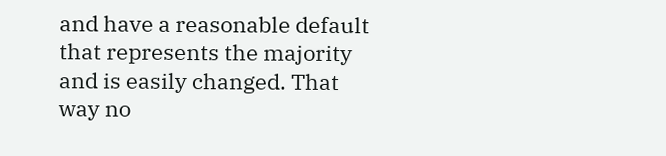and have a reasonable default
that represents the majority and is easily changed. That way no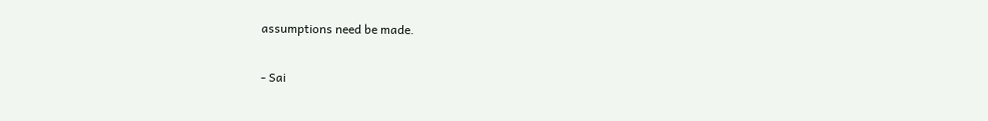assumptions need be made.

- Sai